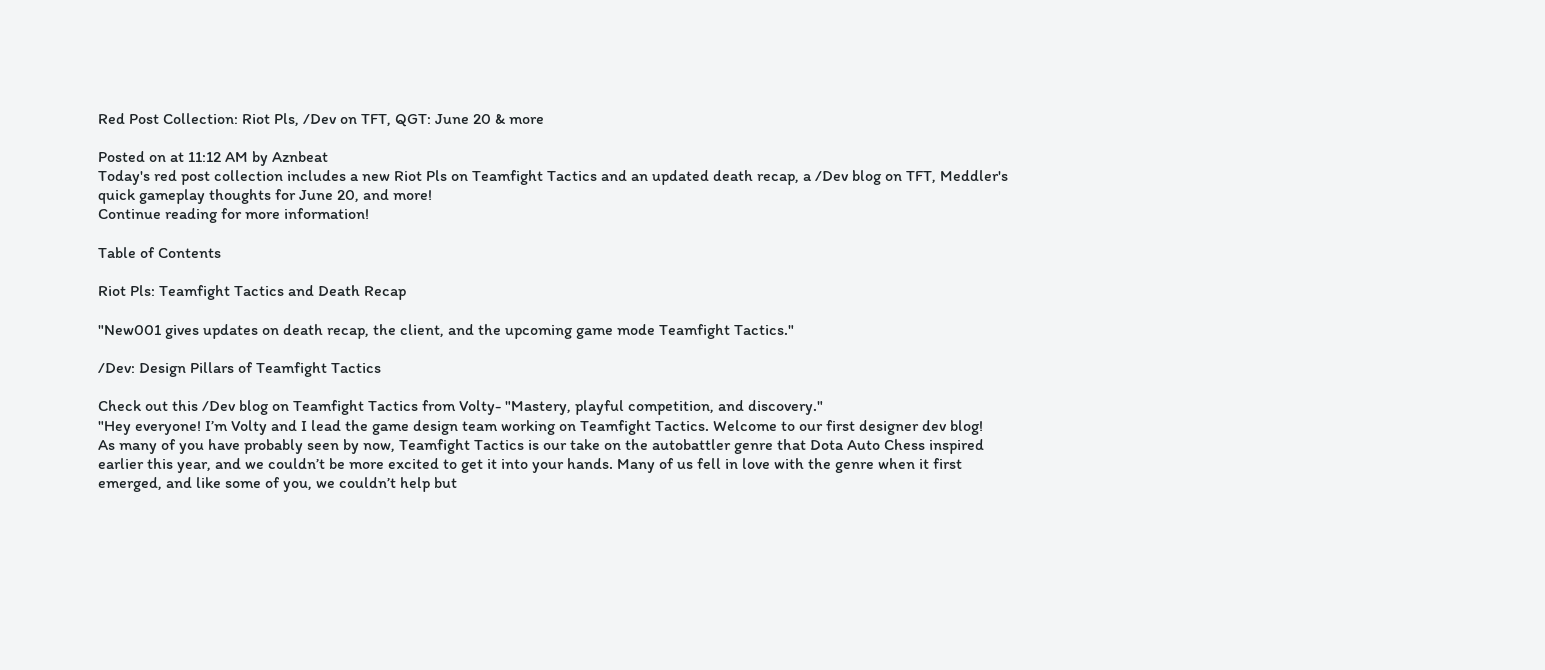Red Post Collection: Riot Pls, /Dev on TFT, QGT: June 20 & more

Posted on at 11:12 AM by Aznbeat
Today's red post collection includes a new Riot Pls on Teamfight Tactics and an updated death recap, a /Dev blog on TFT, Meddler's quick gameplay thoughts for June 20, and more!
Continue reading for more information!

Table of Contents

Riot Pls: Teamfight Tactics and Death Recap

"New001 gives updates on death recap, the client, and the upcoming game mode Teamfight Tactics."

/Dev: Design Pillars of Teamfight Tactics

Check out this /Dev blog on Teamfight Tactics from Volty- "Mastery, playful competition, and discovery."
"Hey everyone! I’m Volty and I lead the game design team working on Teamfight Tactics. Welcome to our first designer dev blog!
As many of you have probably seen by now, Teamfight Tactics is our take on the autobattler genre that Dota Auto Chess inspired earlier this year, and we couldn’t be more excited to get it into your hands. Many of us fell in love with the genre when it first emerged, and like some of you, we couldn’t help but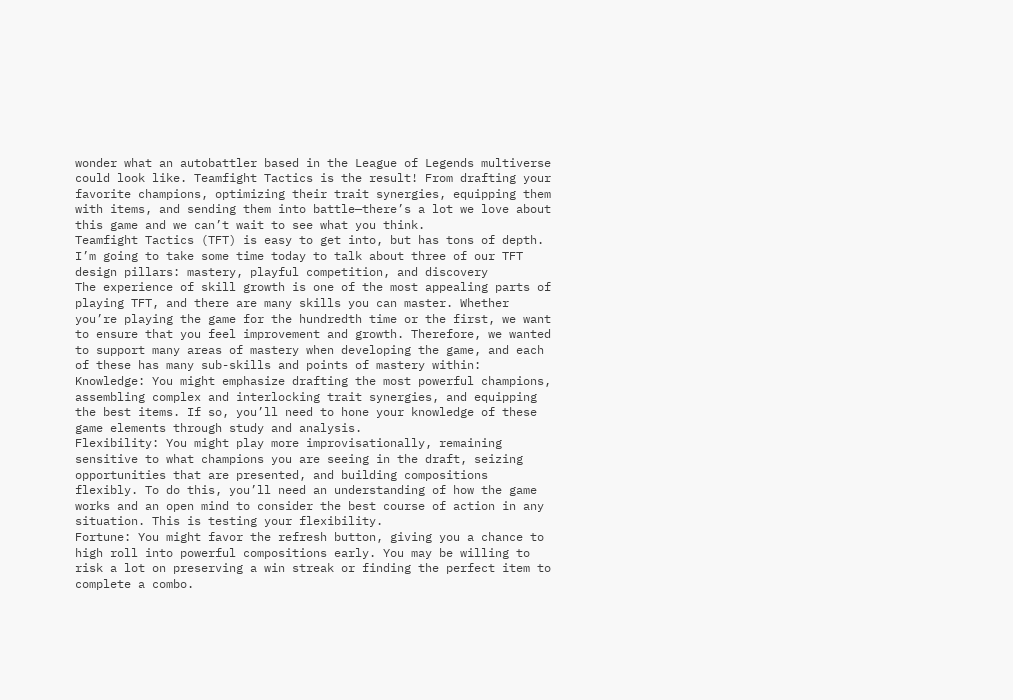wonder what an autobattler based in the League of Legends multiverse could look like. Teamfight Tactics is the result! From drafting your favorite champions, optimizing their trait synergies, equipping them with items, and sending them into battle—there’s a lot we love about this game and we can’t wait to see what you think.
Teamfight Tactics (TFT) is easy to get into, but has tons of depth. I’m going to take some time today to talk about three of our TFT design pillars: mastery, playful competition, and discovery
The experience of skill growth is one of the most appealing parts of playing TFT, and there are many skills you can master. Whether you’re playing the game for the hundredth time or the first, we want to ensure that you feel improvement and growth. Therefore, we wanted to support many areas of mastery when developing the game, and each of these has many sub-skills and points of mastery within:
Knowledge: You might emphasize drafting the most powerful champions, assembling complex and interlocking trait synergies, and equipping the best items. If so, you’ll need to hone your knowledge of these game elements through study and analysis.
Flexibility: You might play more improvisationally, remaining sensitive to what champions you are seeing in the draft, seizing opportunities that are presented, and building compositions flexibly. To do this, you’ll need an understanding of how the game works and an open mind to consider the best course of action in any situation. This is testing your flexibility.
Fortune: You might favor the refresh button, giving you a chance to high roll into powerful compositions early. You may be willing to risk a lot on preserving a win streak or finding the perfect item to complete a combo.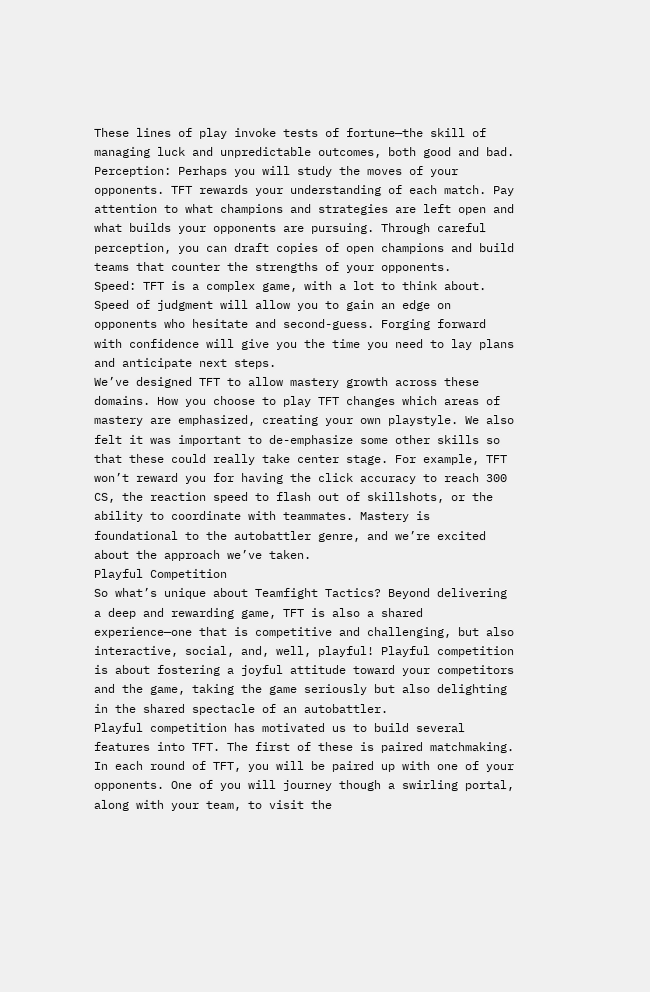These lines of play invoke tests of fortune—the skill of managing luck and unpredictable outcomes, both good and bad.
Perception: Perhaps you will study the moves of your opponents. TFT rewards your understanding of each match. Pay attention to what champions and strategies are left open and what builds your opponents are pursuing. Through careful perception, you can draft copies of open champions and build teams that counter the strengths of your opponents.
Speed: TFT is a complex game, with a lot to think about. Speed of judgment will allow you to gain an edge on opponents who hesitate and second-guess. Forging forward with confidence will give you the time you need to lay plans and anticipate next steps.
We’ve designed TFT to allow mastery growth across these domains. How you choose to play TFT changes which areas of mastery are emphasized, creating your own playstyle. We also felt it was important to de-emphasize some other skills so that these could really take center stage. For example, TFT won’t reward you for having the click accuracy to reach 300 CS, the reaction speed to flash out of skillshots, or the ability to coordinate with teammates. Mastery is foundational to the autobattler genre, and we’re excited about the approach we’ve taken.
Playful Competition
So what’s unique about Teamfight Tactics? Beyond delivering a deep and rewarding game, TFT is also a shared experience—one that is competitive and challenging, but also interactive, social, and, well, playful! Playful competition is about fostering a joyful attitude toward your competitors and the game, taking the game seriously but also delighting in the shared spectacle of an autobattler.
Playful competition has motivated us to build several features into TFT. The first of these is paired matchmaking. In each round of TFT, you will be paired up with one of your opponents. One of you will journey though a swirling portal, along with your team, to visit the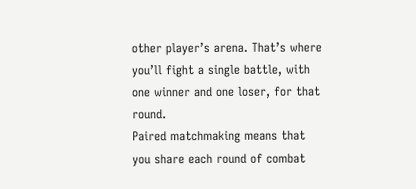other player’s arena. That’s where you’ll fight a single battle, with one winner and one loser, for that round.
Paired matchmaking means that you share each round of combat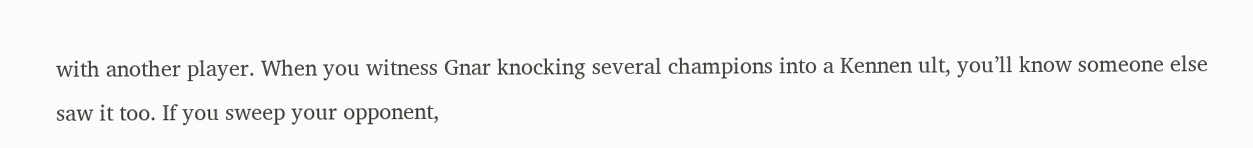with another player. When you witness Gnar knocking several champions into a Kennen ult, you’ll know someone else saw it too. If you sweep your opponent,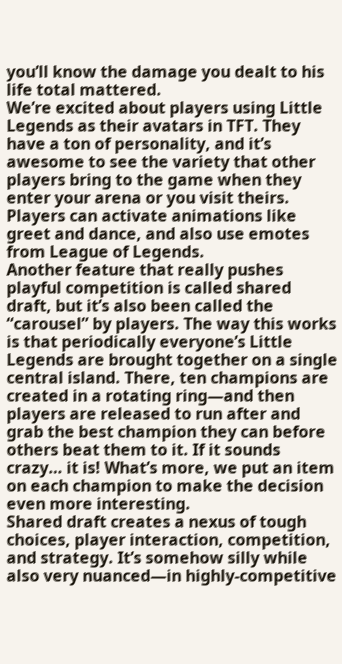you’ll know the damage you dealt to his life total mattered.
We’re excited about players using Little Legends as their avatars in TFT. They have a ton of personality, and it’s awesome to see the variety that other players bring to the game when they enter your arena or you visit theirs. Players can activate animations like greet and dance, and also use emotes from League of Legends.
Another feature that really pushes playful competition is called shared draft, but it’s also been called the “carousel” by players. The way this works is that periodically everyone’s Little Legends are brought together on a single central island. There, ten champions are created in a rotating ring—and then players are released to run after and grab the best champion they can before others beat them to it. If it sounds crazy… it is! What’s more, we put an item on each champion to make the decision even more interesting.
Shared draft creates a nexus of tough choices, player interaction, competition, and strategy. It’s somehow silly while also very nuanced—in highly-competitive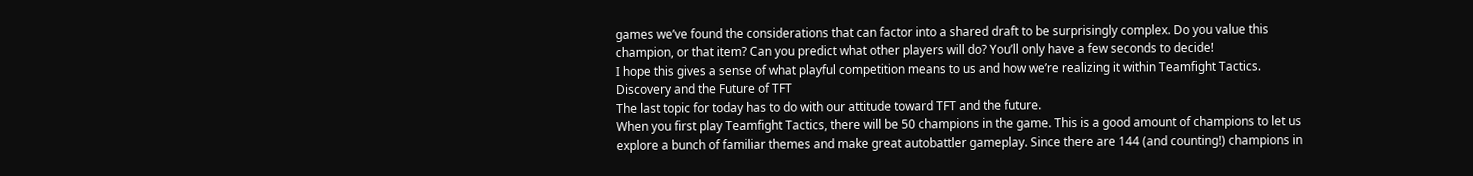games we’ve found the considerations that can factor into a shared draft to be surprisingly complex. Do you value this champion, or that item? Can you predict what other players will do? You’ll only have a few seconds to decide!
I hope this gives a sense of what playful competition means to us and how we’re realizing it within Teamfight Tactics.
Discovery and the Future of TFT
The last topic for today has to do with our attitude toward TFT and the future.
When you first play Teamfight Tactics, there will be 50 champions in the game. This is a good amount of champions to let us explore a bunch of familiar themes and make great autobattler gameplay. Since there are 144 (and counting!) champions in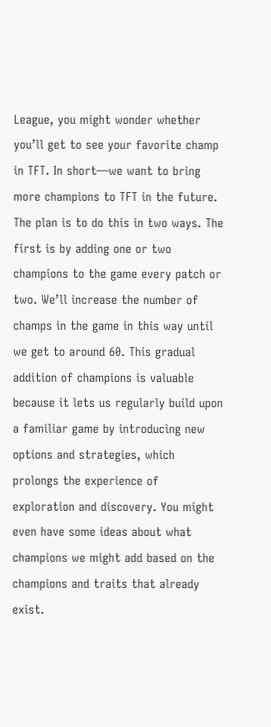League, you might wonder whether you’ll get to see your favorite champ in TFT. In short—we want to bring more champions to TFT in the future.
The plan is to do this in two ways. The first is by adding one or two champions to the game every patch or two. We’ll increase the number of champs in the game in this way until we get to around 60. This gradual addition of champions is valuable because it lets us regularly build upon a familiar game by introducing new options and strategies, which prolongs the experience of exploration and discovery. You might even have some ideas about what champions we might add based on the champions and traits that already exist.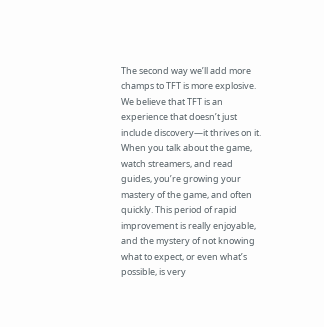The second way we’ll add more champs to TFT is more explosive. We believe that TFT is an experience that doesn’t just include discovery—it thrives on it. When you talk about the game, watch streamers, and read guides, you’re growing your mastery of the game, and often quickly. This period of rapid improvement is really enjoyable, and the mystery of not knowing what to expect, or even what’s possible, is very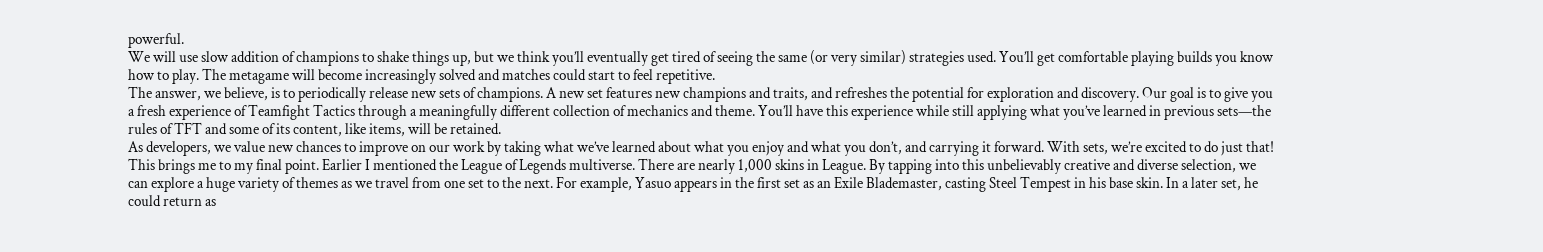powerful.
We will use slow addition of champions to shake things up, but we think you’ll eventually get tired of seeing the same (or very similar) strategies used. You’ll get comfortable playing builds you know how to play. The metagame will become increasingly solved and matches could start to feel repetitive.
The answer, we believe, is to periodically release new sets of champions. A new set features new champions and traits, and refreshes the potential for exploration and discovery. Our goal is to give you a fresh experience of Teamfight Tactics through a meaningfully different collection of mechanics and theme. You’ll have this experience while still applying what you’ve learned in previous sets—the rules of TFT and some of its content, like items, will be retained.
As developers, we value new chances to improve on our work by taking what we’ve learned about what you enjoy and what you don’t, and carrying it forward. With sets, we’re excited to do just that!
This brings me to my final point. Earlier I mentioned the League of Legends multiverse. There are nearly 1,000 skins in League. By tapping into this unbelievably creative and diverse selection, we can explore a huge variety of themes as we travel from one set to the next. For example, Yasuo appears in the first set as an Exile Blademaster, casting Steel Tempest in his base skin. In a later set, he could return as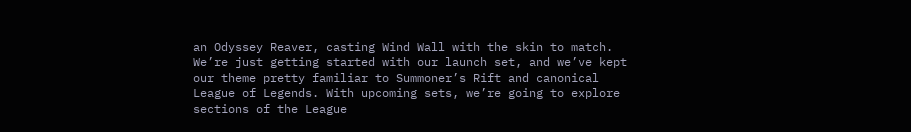an Odyssey Reaver, casting Wind Wall with the skin to match.
We’re just getting started with our launch set, and we’ve kept our theme pretty familiar to Summoner’s Rift and canonical League of Legends. With upcoming sets, we’re going to explore sections of the League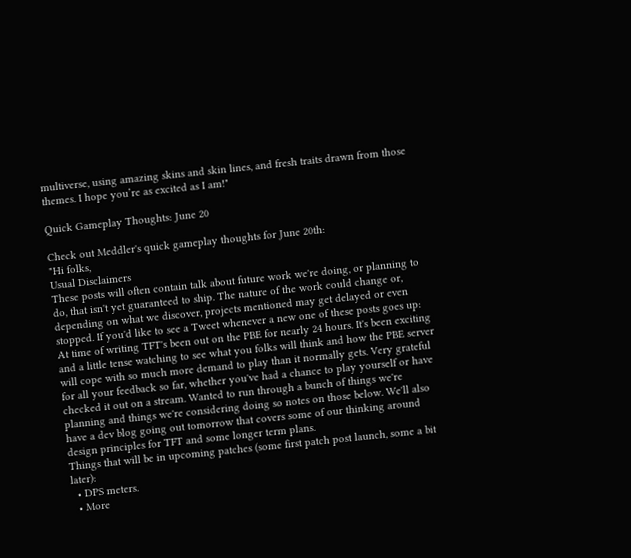multiverse, using amazing skins and skin lines, and fresh traits drawn from those themes. I hope you’re as excited as I am!"

Quick Gameplay Thoughts: June 20

Check out Meddler's quick gameplay thoughts for June 20th:
"Hi folks,
Usual Disclaimers
These posts will often contain talk about future work we're doing, or planning to do, that isn't yet guaranteed to ship. The nature of the work could change or, depending on what we discover, projects mentioned may get delayed or even stopped. If you'd like to see a Tweet whenever a new one of these posts goes up:
At time of writing TFT's been out on the PBE for nearly 24 hours. It's been exciting and a little tense watching to see what you folks will think and how the PBE server will cope with so much more demand to play than it normally gets. Very grateful for all your feedback so far, whether you've had a chance to play yourself or have checked it out on a stream. Wanted to run through a bunch of things we're planning and things we're considering doing so notes on those below. We'll also have a dev blog going out tomorrow that covers some of our thinking around design principles for TFT and some longer term plans.
Things that will be in upcoming patches (some first patch post launch, some a bit later):
  • DPS meters.
  • More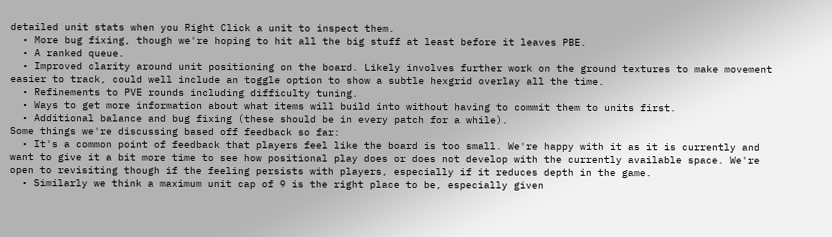detailed unit stats when you Right Click a unit to inspect them.
  • More bug fixing, though we're hoping to hit all the big stuff at least before it leaves PBE.
  • A ranked queue.
  • Improved clarity around unit positioning on the board. Likely involves further work on the ground textures to make movement easier to track, could well include an toggle option to show a subtle hexgrid overlay all the time.
  • Refinements to PVE rounds including difficulty tuning.
  • Ways to get more information about what items will build into without having to commit them to units first.
  • Additional balance and bug fixing (these should be in every patch for a while).
Some things we're discussing based off feedback so far:
  • It's a common point of feedback that players feel like the board is too small. We're happy with it as it is currently and want to give it a bit more time to see how positional play does or does not develop with the currently available space. We're open to revisiting though if the feeling persists with players, especially if it reduces depth in the game.
  • Similarly we think a maximum unit cap of 9 is the right place to be, especially given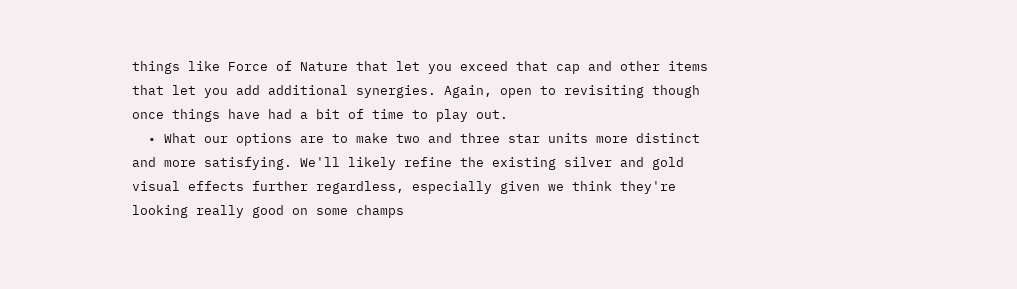things like Force of Nature that let you exceed that cap and other items that let you add additional synergies. Again, open to revisiting though once things have had a bit of time to play out.
  • What our options are to make two and three star units more distinct and more satisfying. We'll likely refine the existing silver and gold visual effects further regardless, especially given we think they're looking really good on some champs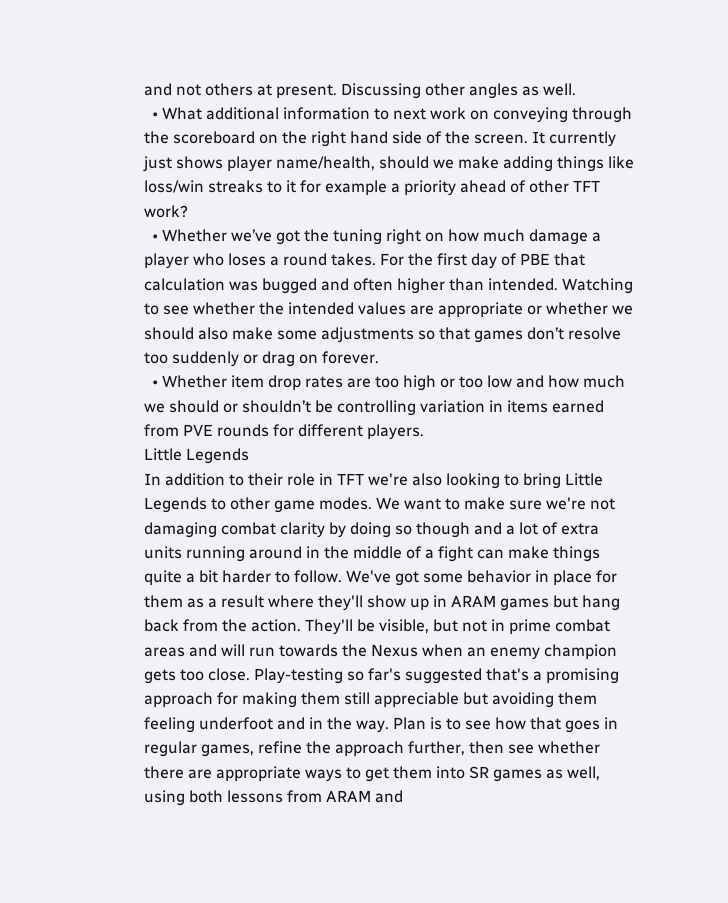and not others at present. Discussing other angles as well.
  • What additional information to next work on conveying through the scoreboard on the right hand side of the screen. It currently just shows player name/health, should we make adding things like loss/win streaks to it for example a priority ahead of other TFT work?
  • Whether we’ve got the tuning right on how much damage a player who loses a round takes. For the first day of PBE that calculation was bugged and often higher than intended. Watching to see whether the intended values are appropriate or whether we should also make some adjustments so that games don’t resolve too suddenly or drag on forever.
  • Whether item drop rates are too high or too low and how much we should or shouldn’t be controlling variation in items earned from PVE rounds for different players.
Little Legends
In addition to their role in TFT we're also looking to bring Little Legends to other game modes. We want to make sure we're not damaging combat clarity by doing so though and a lot of extra units running around in the middle of a fight can make things quite a bit harder to follow. We've got some behavior in place for them as a result where they'll show up in ARAM games but hang back from the action. They'll be visible, but not in prime combat areas and will run towards the Nexus when an enemy champion gets too close. Play-testing so far's suggested that's a promising approach for making them still appreciable but avoiding them feeling underfoot and in the way. Plan is to see how that goes in regular games, refine the approach further, then see whether there are appropriate ways to get them into SR games as well, using both lessons from ARAM and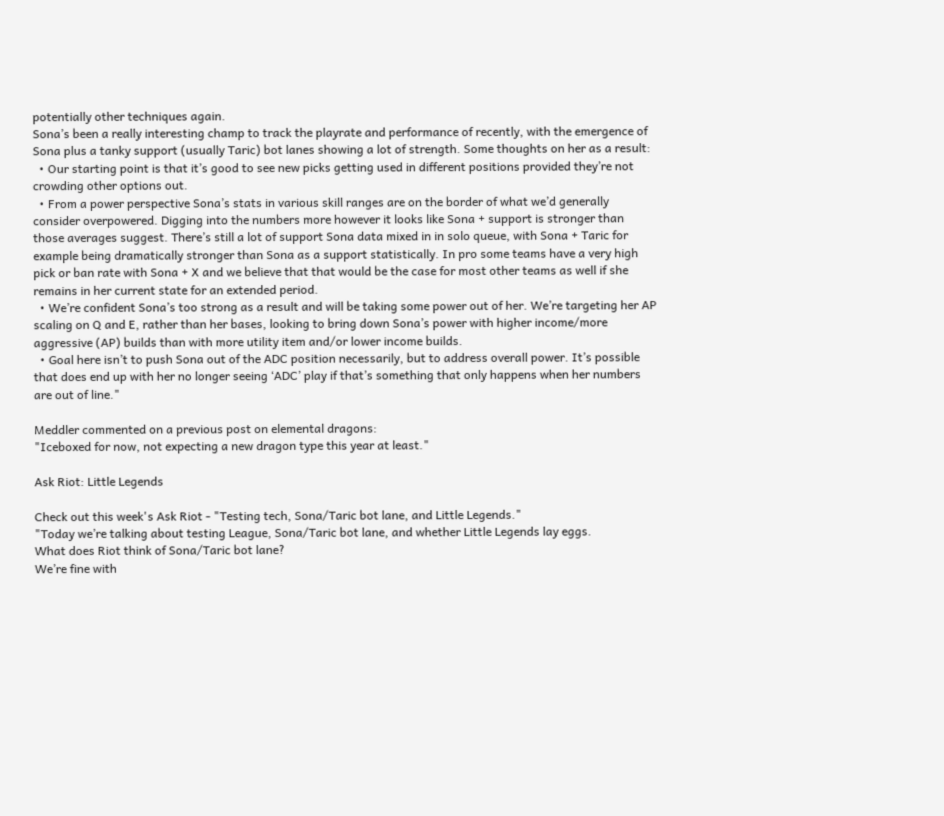potentially other techniques again.
Sona’s been a really interesting champ to track the playrate and performance of recently, with the emergence of Sona plus a tanky support (usually Taric) bot lanes showing a lot of strength. Some thoughts on her as a result:
  • Our starting point is that it’s good to see new picks getting used in different positions provided they’re not crowding other options out.
  • From a power perspective Sona’s stats in various skill ranges are on the border of what we’d generally consider overpowered. Digging into the numbers more however it looks like Sona + support is stronger than those averages suggest. There’s still a lot of support Sona data mixed in in solo queue, with Sona + Taric for example being dramatically stronger than Sona as a support statistically. In pro some teams have a very high pick or ban rate with Sona + X and we believe that that would be the case for most other teams as well if she remains in her current state for an extended period.
  • We’re confident Sona’s too strong as a result and will be taking some power out of her. We’re targeting her AP scaling on Q and E, rather than her bases, looking to bring down Sona’s power with higher income/more aggressive (AP) builds than with more utility item and/or lower income builds.
  • Goal here isn’t to push Sona out of the ADC position necessarily, but to address overall power. It’s possible that does end up with her no longer seeing ‘ADC’ play if that’s something that only happens when her numbers are out of line."

Meddler commented on a previous post on elemental dragons:
"Iceboxed for now, not expecting a new dragon type this year at least."

Ask Riot: Little Legends

Check out this week's Ask Riot - "Testing tech, Sona/Taric bot lane, and Little Legends."
"Today we’re talking about testing League, Sona/Taric bot lane, and whether Little Legends lay eggs.
What does Riot think of Sona/Taric bot lane?
We’re fine with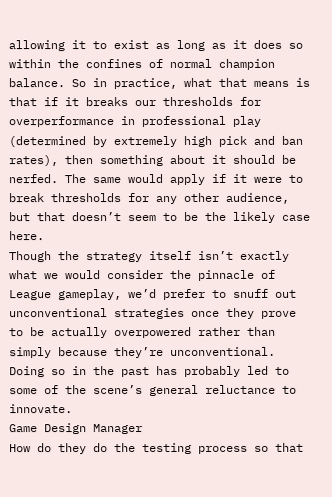allowing it to exist as long as it does so within the confines of normal champion balance. So in practice, what that means is that if it breaks our thresholds for overperformance in professional play (determined by extremely high pick and ban rates), then something about it should be nerfed. The same would apply if it were to break thresholds for any other audience, but that doesn’t seem to be the likely case here.
Though the strategy itself isn’t exactly what we would consider the pinnacle of League gameplay, we’d prefer to snuff out unconventional strategies once they prove to be actually overpowered rather than simply because they’re unconventional. Doing so in the past has probably led to some of the scene’s general reluctance to innovate.
Game Design Manager
How do they do the testing process so that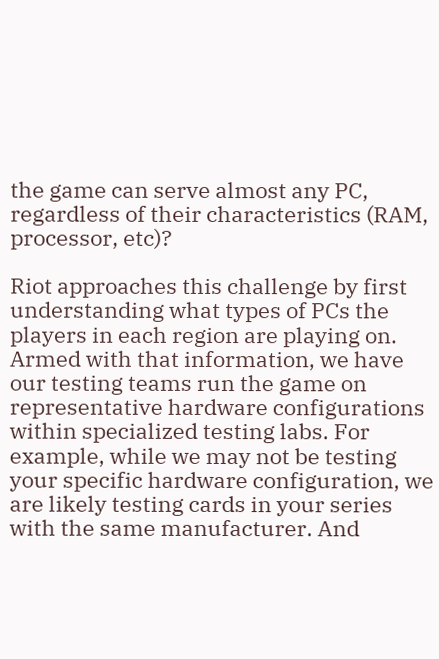the game can serve almost any PC, regardless of their characteristics (RAM, processor, etc)?

Riot approaches this challenge by first understanding what types of PCs the players in each region are playing on. Armed with that information, we have our testing teams run the game on representative hardware configurations within specialized testing labs. For example, while we may not be testing your specific hardware configuration, we are likely testing cards in your series with the same manufacturer. And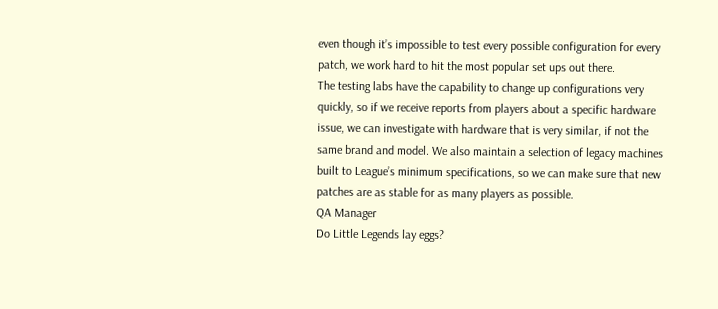even though it’s impossible to test every possible configuration for every patch, we work hard to hit the most popular set ups out there.
The testing labs have the capability to change up configurations very quickly, so if we receive reports from players about a specific hardware issue, we can investigate with hardware that is very similar, if not the same brand and model. We also maintain a selection of legacy machines built to League’s minimum specifications, so we can make sure that new patches are as stable for as many players as possible.
QA Manager
Do Little Legends lay eggs?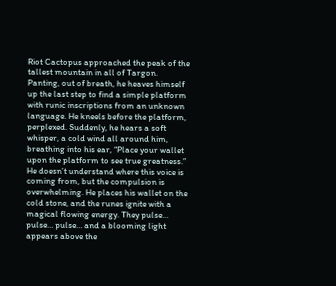Riot Cactopus approached the peak of the tallest mountain in all of Targon. Panting, out of breath, he heaves himself up the last step to find a simple platform with runic inscriptions from an unknown language. He kneels before the platform, perplexed. Suddenly, he hears a soft whisper, a cold wind all around him, breathing into his ear, “Place your wallet upon the platform to see true greatness.” He doesn’t understand where this voice is coming from, but the compulsion is overwhelming. He places his wallet on the cold stone, and the runes ignite with a magical flowing energy. They pulse… pulse… pulse… and a blooming light appears above the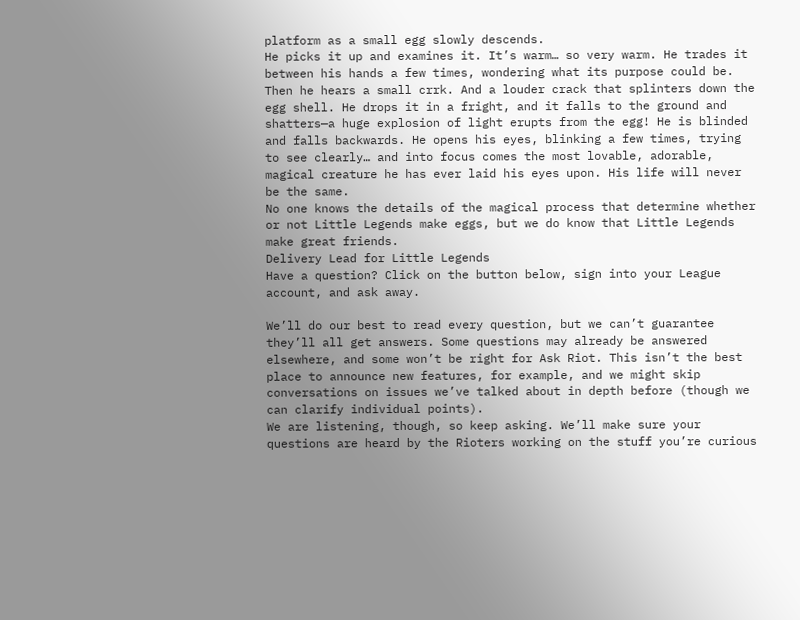platform as a small egg slowly descends.
He picks it up and examines it. It’s warm… so very warm. He trades it between his hands a few times, wondering what its purpose could be.
Then he hears a small crrk. And a louder crack that splinters down the egg shell. He drops it in a fright, and it falls to the ground and shatters—a huge explosion of light erupts from the egg! He is blinded and falls backwards. He opens his eyes, blinking a few times, trying to see clearly… and into focus comes the most lovable, adorable, magical creature he has ever laid his eyes upon. His life will never be the same.
No one knows the details of the magical process that determine whether or not Little Legends make eggs, but we do know that Little Legends make great friends.
Delivery Lead for Little Legends
Have a question? Click on the button below, sign into your League account, and ask away.

We’ll do our best to read every question, but we can’t guarantee they’ll all get answers. Some questions may already be answered elsewhere, and some won’t be right for Ask Riot. This isn’t the best place to announce new features, for example, and we might skip conversations on issues we’ve talked about in depth before (though we can clarify individual points).
We are listening, though, so keep asking. We’ll make sure your questions are heard by the Rioters working on the stuff you’re curious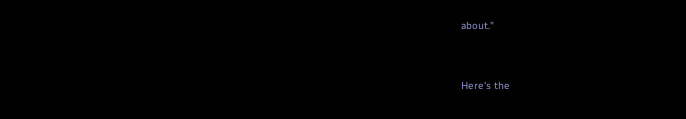about."


Here's the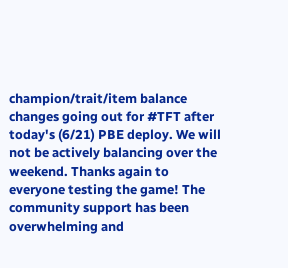champion/trait/item balance changes going out for #TFT after today's (6/21) PBE deploy. We will not be actively balancing over the weekend. Thanks again to everyone testing the game! The community support has been overwhelming and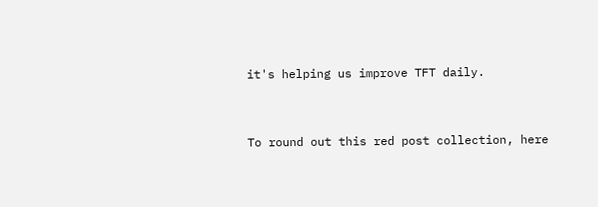it's helping us improve TFT daily.


To round out this red post collection, here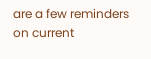are a few reminders on current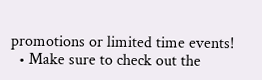promotions or limited time events!
  • Make sure to check out the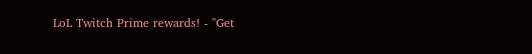LoL Twitch Prime rewards! - "Get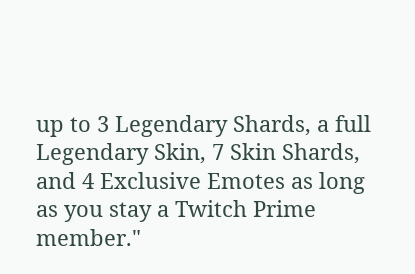up to 3 Legendary Shards, a full Legendary Skin, 7 Skin Shards, and 4 Exclusive Emotes as long as you stay a Twitch Prime member."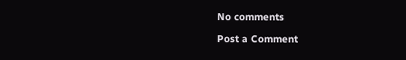No comments

Post a Comment